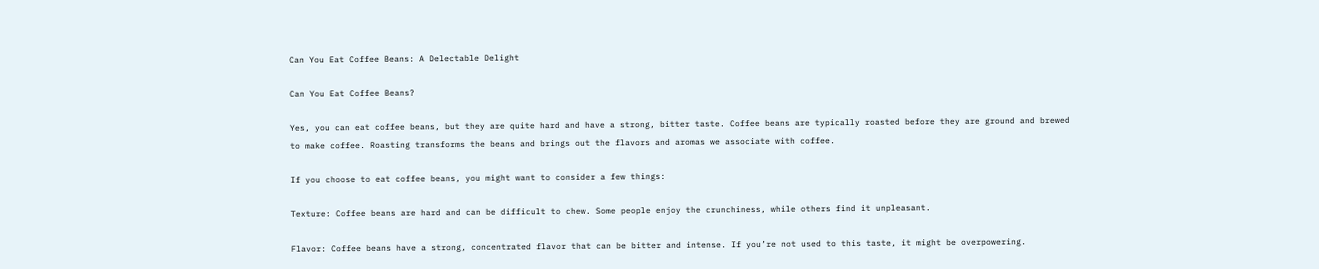Can You Eat Coffee Beans: A Delectable Delight

Can You Eat Coffee Beans?

Yes, you can eat coffee beans, but they are quite hard and have a strong, bitter taste. Coffee beans are typically roasted before they are ground and brewed to make coffee. Roasting transforms the beans and brings out the flavors and aromas we associate with coffee.

If you choose to eat coffee beans, you might want to consider a few things:

Texture: Coffee beans are hard and can be difficult to chew. Some people enjoy the crunchiness, while others find it unpleasant.

Flavor: Coffee beans have a strong, concentrated flavor that can be bitter and intense. If you’re not used to this taste, it might be overpowering.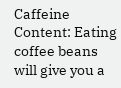Caffeine Content: Eating coffee beans will give you a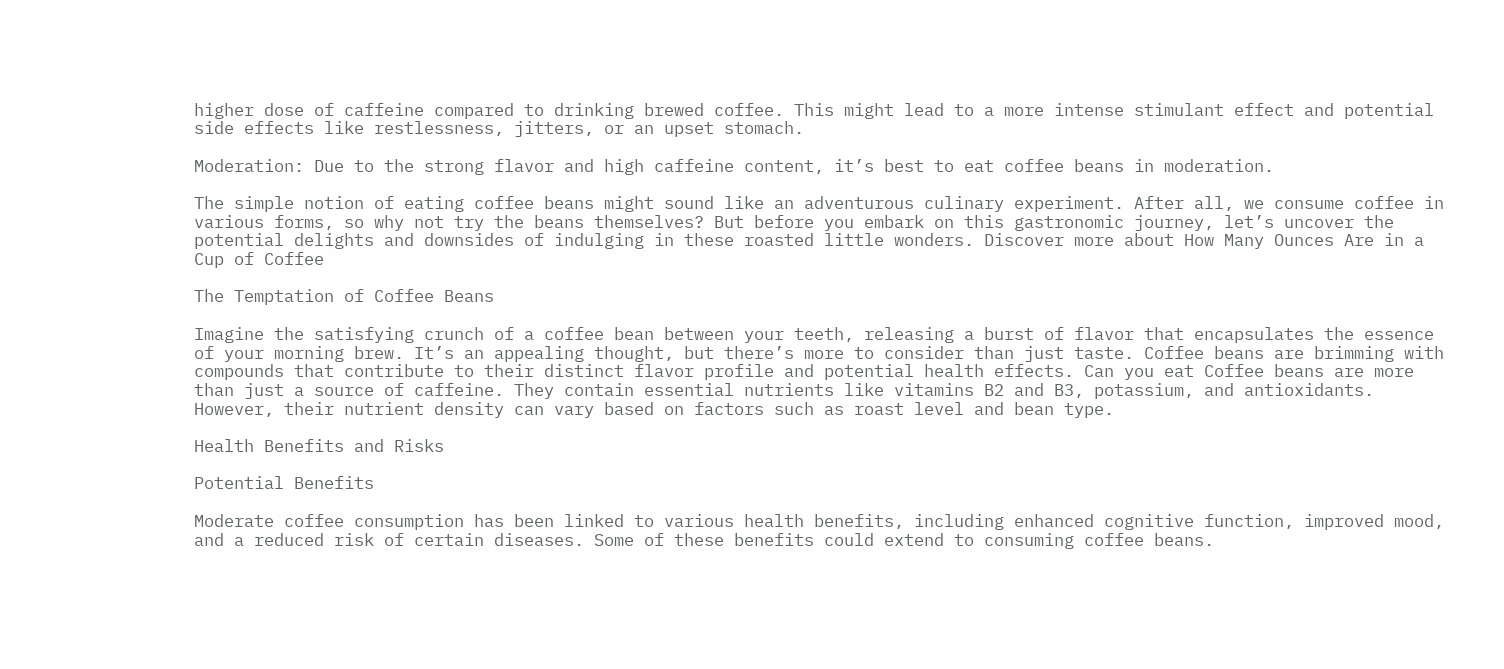higher dose of caffeine compared to drinking brewed coffee. This might lead to a more intense stimulant effect and potential side effects like restlessness, jitters, or an upset stomach.

Moderation: Due to the strong flavor and high caffeine content, it’s best to eat coffee beans in moderation.

The simple notion of eating coffee beans might sound like an adventurous culinary experiment. After all, we consume coffee in various forms, so why not try the beans themselves? But before you embark on this gastronomic journey, let’s uncover the potential delights and downsides of indulging in these roasted little wonders. Discover more about How Many Ounces Are in a Cup of Coffee

The Temptation of Coffee Beans

Imagine the satisfying crunch of a coffee bean between your teeth, releasing a burst of flavor that encapsulates the essence of your morning brew. It’s an appealing thought, but there’s more to consider than just taste. Coffee beans are brimming with compounds that contribute to their distinct flavor profile and potential health effects. Can you eat Coffee beans are more than just a source of caffeine. They contain essential nutrients like vitamins B2 and B3, potassium, and antioxidants. However, their nutrient density can vary based on factors such as roast level and bean type.

Health Benefits and Risks

Potential Benefits

Moderate coffee consumption has been linked to various health benefits, including enhanced cognitive function, improved mood, and a reduced risk of certain diseases. Some of these benefits could extend to consuming coffee beans.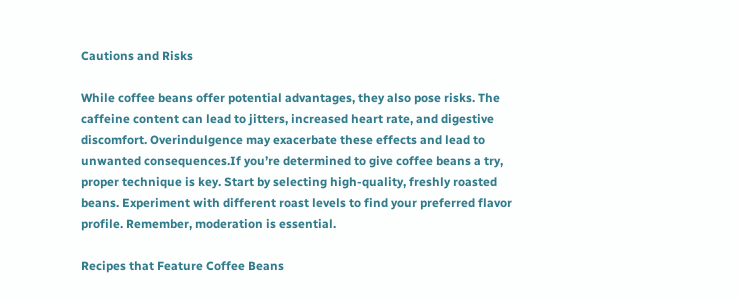Cautions and Risks

While coffee beans offer potential advantages, they also pose risks. The caffeine content can lead to jitters, increased heart rate, and digestive discomfort. Overindulgence may exacerbate these effects and lead to unwanted consequences.If you’re determined to give coffee beans a try, proper technique is key. Start by selecting high-quality, freshly roasted beans. Experiment with different roast levels to find your preferred flavor profile. Remember, moderation is essential.

Recipes that Feature Coffee Beans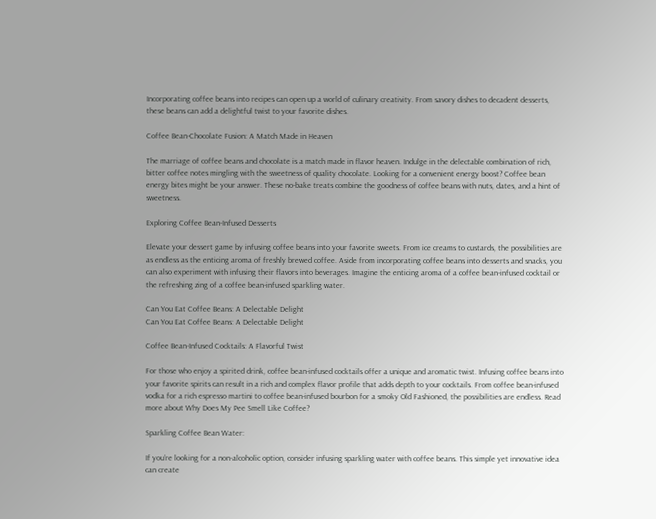Incorporating coffee beans into recipes can open up a world of culinary creativity. From savory dishes to decadent desserts, these beans can add a delightful twist to your favorite dishes.

Coffee Bean-Chocolate Fusion: A Match Made in Heaven

The marriage of coffee beans and chocolate is a match made in flavor heaven. Indulge in the delectable combination of rich, bitter coffee notes mingling with the sweetness of quality chocolate. Looking for a convenient energy boost? Coffee bean energy bites might be your answer. These no-bake treats combine the goodness of coffee beans with nuts, dates, and a hint of sweetness.

Exploring Coffee Bean-Infused Desserts

Elevate your dessert game by infusing coffee beans into your favorite sweets. From ice creams to custards, the possibilities are as endless as the enticing aroma of freshly brewed coffee. Aside from incorporating coffee beans into desserts and snacks, you can also experiment with infusing their flavors into beverages. Imagine the enticing aroma of a coffee bean-infused cocktail or the refreshing zing of a coffee bean-infused sparkling water.

Can You Eat Coffee Beans: A Delectable Delight
Can You Eat Coffee Beans: A Delectable Delight

Coffee Bean-Infused Cocktails: A Flavorful Twist

For those who enjoy a spirited drink, coffee bean-infused cocktails offer a unique and aromatic twist. Infusing coffee beans into your favorite spirits can result in a rich and complex flavor profile that adds depth to your cocktails. From coffee bean-infused vodka for a rich espresso martini to coffee bean-infused bourbon for a smoky Old Fashioned, the possibilities are endless. Read more about Why Does My Pee Smell Like Coffee?

Sparkling Coffee Bean Water:

If you’re looking for a non-alcoholic option, consider infusing sparkling water with coffee beans. This simple yet innovative idea can create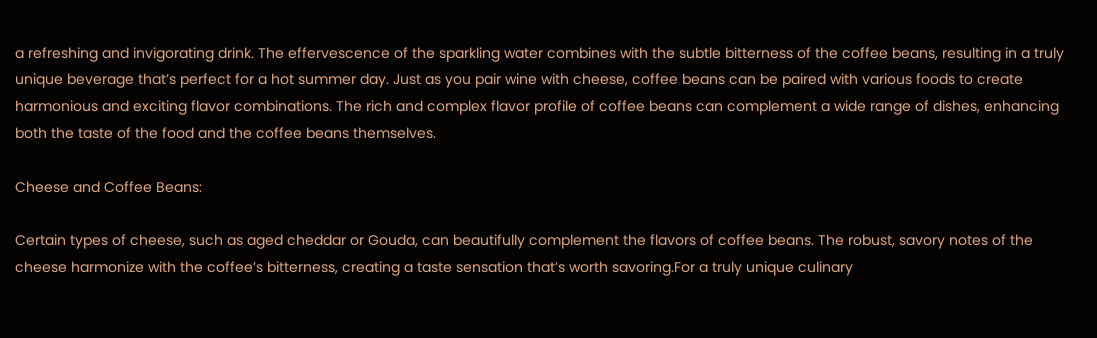a refreshing and invigorating drink. The effervescence of the sparkling water combines with the subtle bitterness of the coffee beans, resulting in a truly unique beverage that’s perfect for a hot summer day. Just as you pair wine with cheese, coffee beans can be paired with various foods to create harmonious and exciting flavor combinations. The rich and complex flavor profile of coffee beans can complement a wide range of dishes, enhancing both the taste of the food and the coffee beans themselves.

Cheese and Coffee Beans:

Certain types of cheese, such as aged cheddar or Gouda, can beautifully complement the flavors of coffee beans. The robust, savory notes of the cheese harmonize with the coffee’s bitterness, creating a taste sensation that’s worth savoring.For a truly unique culinary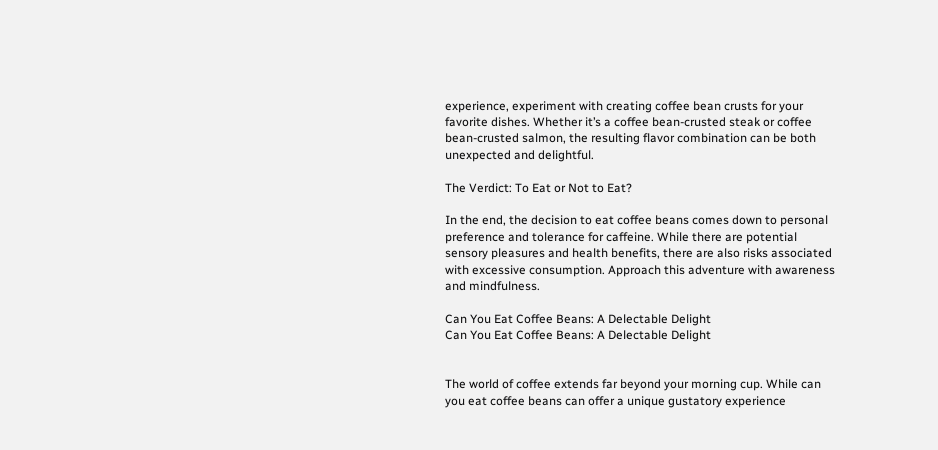experience, experiment with creating coffee bean crusts for your favorite dishes. Whether it’s a coffee bean-crusted steak or coffee bean-crusted salmon, the resulting flavor combination can be both unexpected and delightful.

The Verdict: To Eat or Not to Eat?

In the end, the decision to eat coffee beans comes down to personal preference and tolerance for caffeine. While there are potential sensory pleasures and health benefits, there are also risks associated with excessive consumption. Approach this adventure with awareness and mindfulness.

Can You Eat Coffee Beans: A Delectable Delight
Can You Eat Coffee Beans: A Delectable Delight


The world of coffee extends far beyond your morning cup. While can you eat coffee beans can offer a unique gustatory experience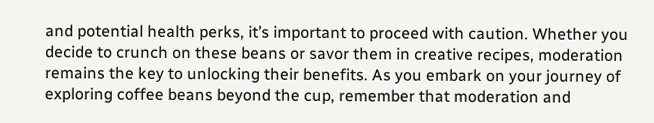and potential health perks, it’s important to proceed with caution. Whether you decide to crunch on these beans or savor them in creative recipes, moderation remains the key to unlocking their benefits. As you embark on your journey of exploring coffee beans beyond the cup, remember that moderation and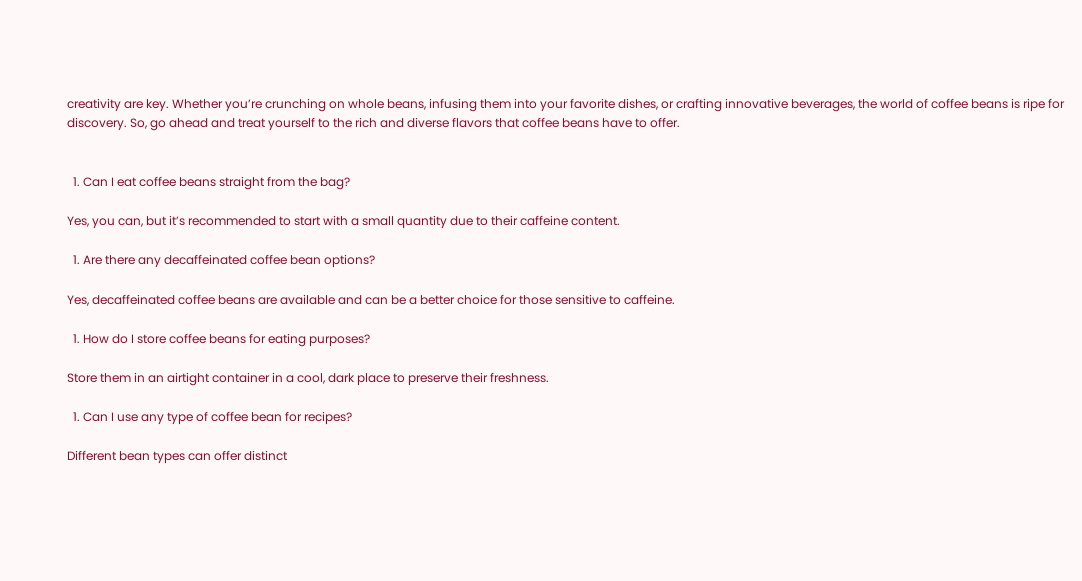creativity are key. Whether you’re crunching on whole beans, infusing them into your favorite dishes, or crafting innovative beverages, the world of coffee beans is ripe for discovery. So, go ahead and treat yourself to the rich and diverse flavors that coffee beans have to offer.


  1. Can I eat coffee beans straight from the bag?

Yes, you can, but it’s recommended to start with a small quantity due to their caffeine content.

  1. Are there any decaffeinated coffee bean options?

Yes, decaffeinated coffee beans are available and can be a better choice for those sensitive to caffeine.

  1. How do I store coffee beans for eating purposes?

Store them in an airtight container in a cool, dark place to preserve their freshness.

  1. Can I use any type of coffee bean for recipes?

Different bean types can offer distinct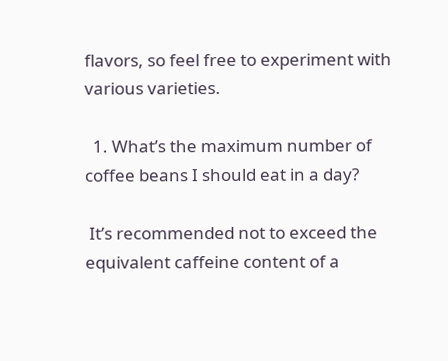flavors, so feel free to experiment with various varieties.

  1. What’s the maximum number of coffee beans I should eat in a day?

 It’s recommended not to exceed the equivalent caffeine content of a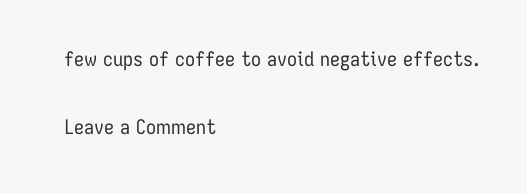few cups of coffee to avoid negative effects.

Leave a Comment